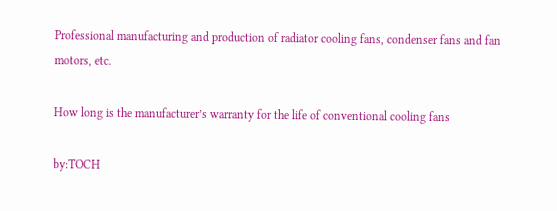Professional manufacturing and production of radiator cooling fans, condenser fans and fan motors, etc.

How long is the manufacturer’s warranty for the life of conventional cooling fans

by:TOCH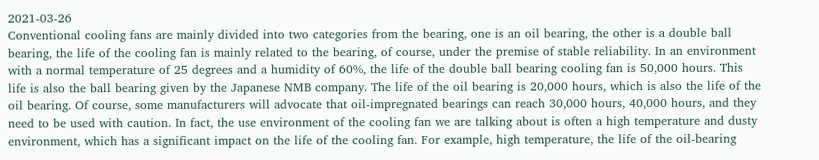2021-03-26
Conventional cooling fans are mainly divided into two categories from the bearing, one is an oil bearing, the other is a double ball bearing, the life of the cooling fan is mainly related to the bearing, of course, under the premise of stable reliability. In an environment with a normal temperature of 25 degrees and a humidity of 60%, the life of the double ball bearing cooling fan is 50,000 hours. This life is also the ball bearing given by the Japanese NMB company. The life of the oil bearing is 20,000 hours, which is also the life of the oil bearing. Of course, some manufacturers will advocate that oil-impregnated bearings can reach 30,000 hours, 40,000 hours, and they need to be used with caution. In fact, the use environment of the cooling fan we are talking about is often a high temperature and dusty environment, which has a significant impact on the life of the cooling fan. For example, high temperature, the life of the oil-bearing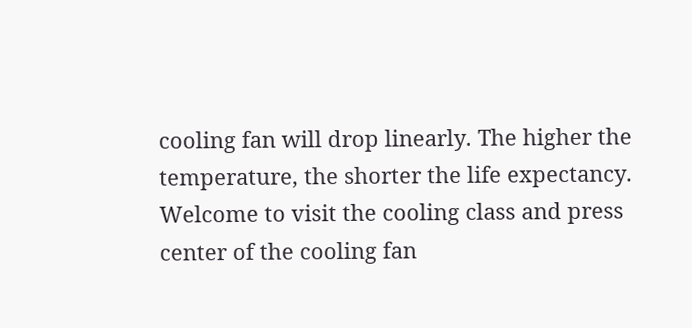cooling fan will drop linearly. The higher the temperature, the shorter the life expectancy. Welcome to visit the cooling class and press center of the cooling fan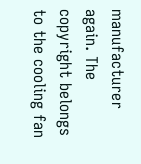manufacturer again. The copyright belongs to the cooling fan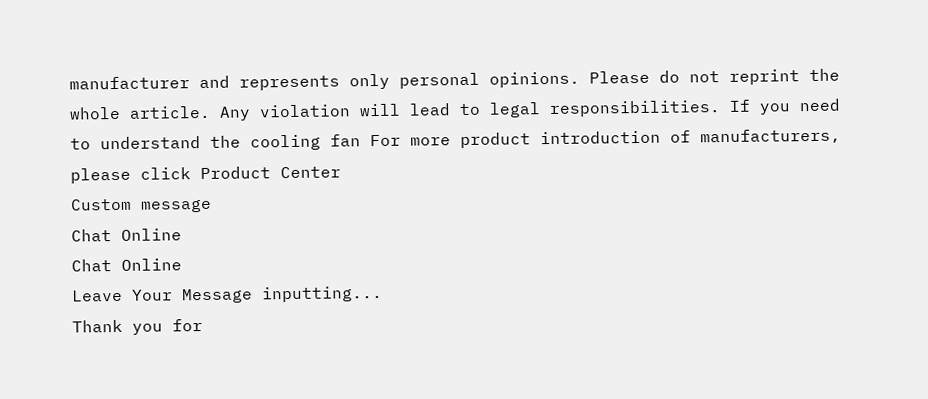manufacturer and represents only personal opinions. Please do not reprint the whole article. Any violation will lead to legal responsibilities. If you need to understand the cooling fan For more product introduction of manufacturers, please click Product Center
Custom message
Chat Online
Chat Online
Leave Your Message inputting...
Thank you for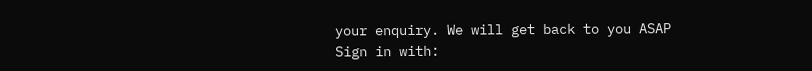your enquiry. We will get back to you ASAP
Sign in with: